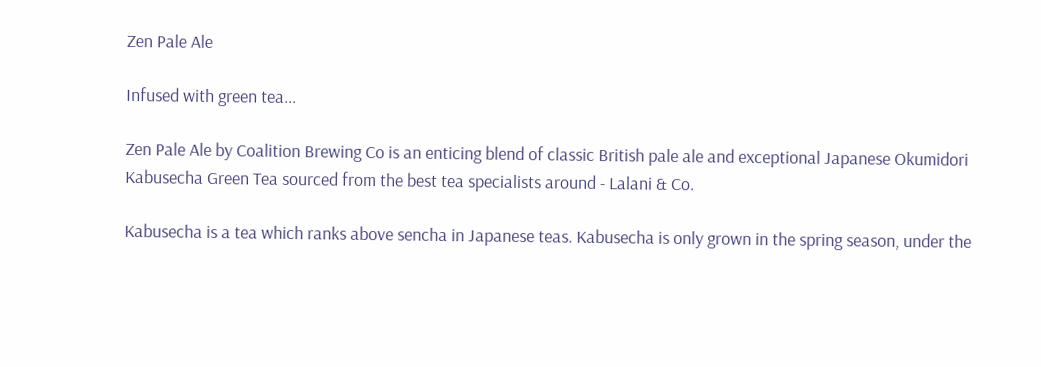Zen Pale Ale

Infused with green tea...

Zen Pale Ale by Coalition Brewing Co is an enticing blend of classic British pale ale and exceptional Japanese Okumidori Kabusecha Green Tea sourced from the best tea specialists around - Lalani & Co.

Kabusecha is a tea which ranks above sencha in Japanese teas. Kabusecha is only grown in the spring season, under the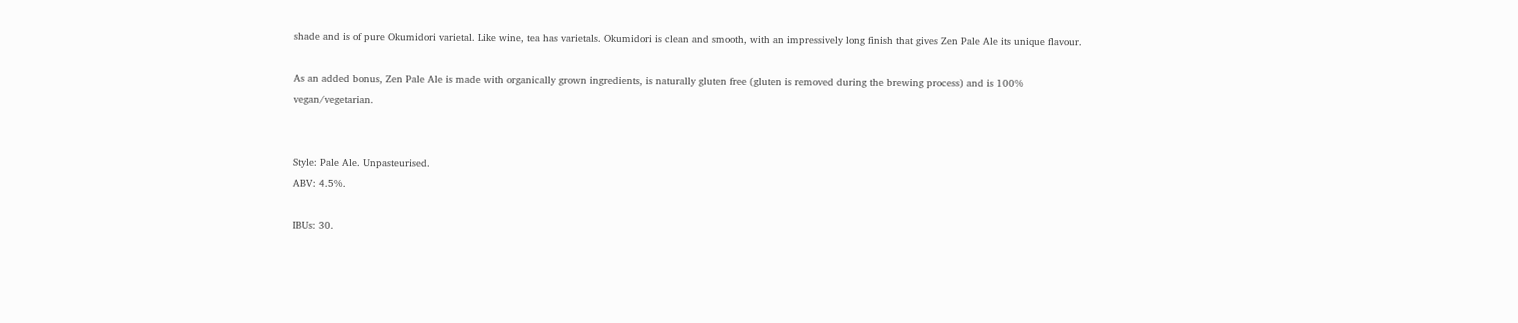shade and is of pure Okumidori varietal. Like wine, tea has varietals. Okumidori is clean and smooth, with an impressively long finish that gives Zen Pale Ale its unique flavour.

As an added bonus, Zen Pale Ale is made with organically grown ingredients, is naturally gluten free (gluten is removed during the brewing process) and is 100% vegan/vegetarian.


Style: Pale Ale. Unpasteurised.
ABV: 4.5%.

IBUs: 30.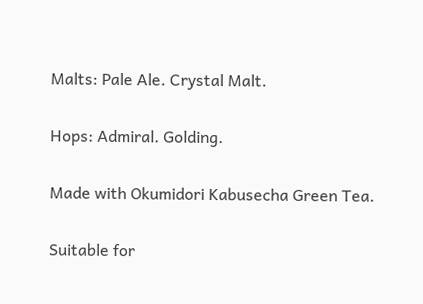Malts: Pale Ale. Crystal Malt.

Hops: Admiral. Golding.

Made with Okumidori Kabusecha Green Tea.

Suitable for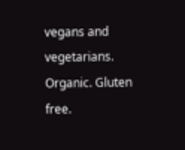vegans and vegetarians. Organic. Gluten free.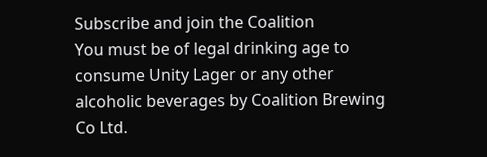Subscribe and join the Coalition
You must be of legal drinking age to consume Unity Lager or any other alcoholic beverages by Coalition Brewing Co Ltd.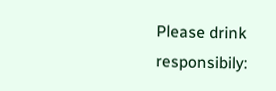Please drink responsibily: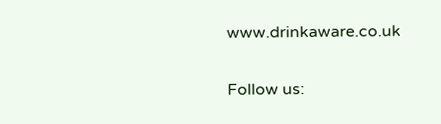www.drinkaware.co.uk

Follow us: